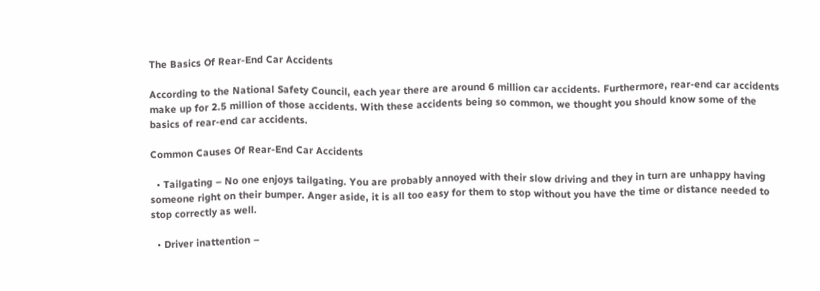The Basics Of Rear-End Car Accidents

According to the National Safety Council, each year there are around 6 million car accidents. Furthermore, rear-end car accidents make up for 2.5 million of those accidents. With these accidents being so common, we thought you should know some of the basics of rear-end car accidents.

Common Causes Of Rear-End Car Accidents

  • Tailgating – No one enjoys tailgating. You are probably annoyed with their slow driving and they in turn are unhappy having someone right on their bumper. Anger aside, it is all too easy for them to stop without you have the time or distance needed to stop correctly as well.

  • Driver inattention –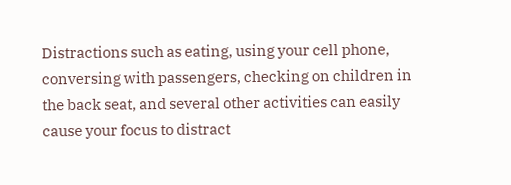Distractions such as eating, using your cell phone, conversing with passengers, checking on children in the back seat, and several other activities can easily cause your focus to distract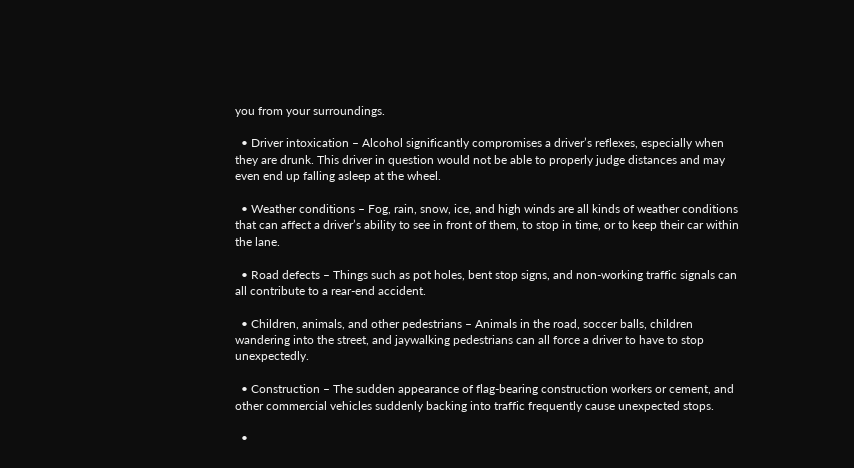you from your surroundings.

  • Driver intoxication – Alcohol significantly compromises a driver’s reflexes, especially when they are drunk. This driver in question would not be able to properly judge distances and may even end up falling asleep at the wheel.

  • Weather conditions – Fog, rain, snow, ice, and high winds are all kinds of weather conditions that can affect a driver’s ability to see in front of them, to stop in time, or to keep their car within the lane.

  • Road defects – Things such as pot holes, bent stop signs, and non-working traffic signals can all contribute to a rear-end accident.

  • Children, animals, and other pedestrians – Animals in the road, soccer balls, children wandering into the street, and jaywalking pedestrians can all force a driver to have to stop unexpectedly.

  • Construction – The sudden appearance of flag-bearing construction workers or cement, and other commercial vehicles suddenly backing into traffic frequently cause unexpected stops.

  •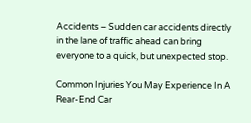Accidents – Sudden car accidents directly in the lane of traffic ahead can bring everyone to a quick, but unexpected stop.

Common Injuries You May Experience In A Rear-End Car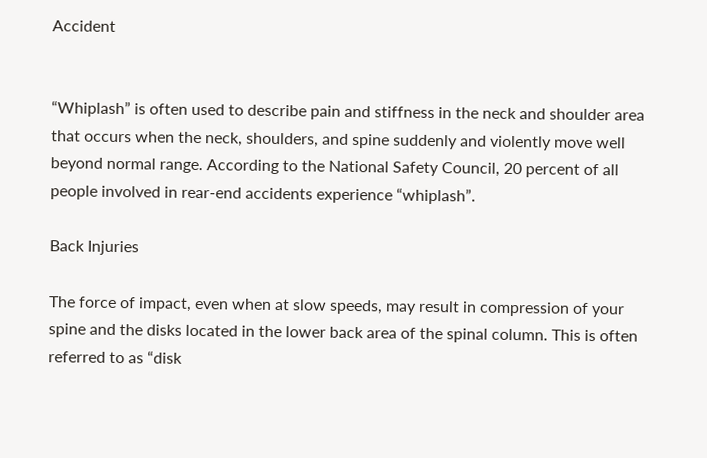Accident


“Whiplash” is often used to describe pain and stiffness in the neck and shoulder area that occurs when the neck, shoulders, and spine suddenly and violently move well beyond normal range. According to the National Safety Council, 20 percent of all people involved in rear-end accidents experience “whiplash”.

Back Injuries

The force of impact, even when at slow speeds, may result in compression of your spine and the disks located in the lower back area of the spinal column. This is often referred to as “disk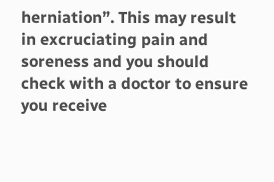herniation”. This may result in excruciating pain and soreness and you should check with a doctor to ensure you receive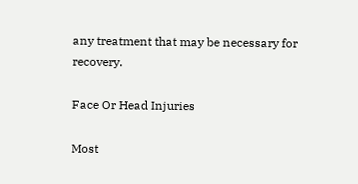any treatment that may be necessary for recovery.

Face Or Head Injuries

Most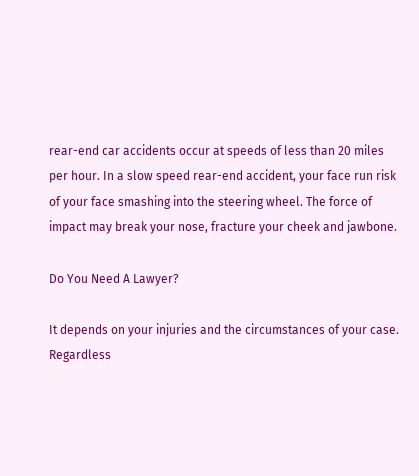rear-end car accidents occur at speeds of less than 20 miles per hour. In a slow speed rear-end accident, your face run risk of your face smashing into the steering wheel. The force of impact may break your nose, fracture your cheek and jawbone.

Do You Need A Lawyer?

It depends on your injuries and the circumstances of your case. Regardless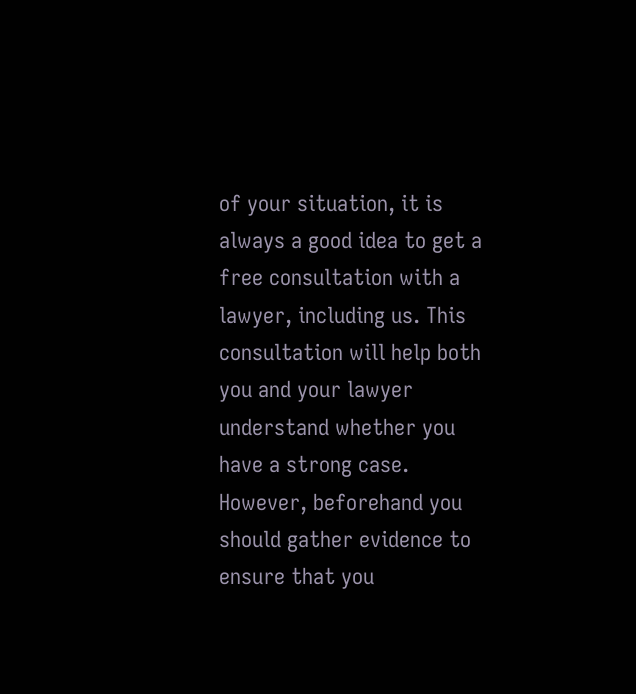of your situation, it is always a good idea to get a free consultation with a lawyer, including us. This consultation will help both you and your lawyer understand whether you have a strong case. However, beforehand you should gather evidence to ensure that you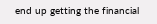end up getting the financial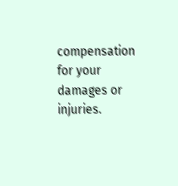compensation for your damages or injuries.